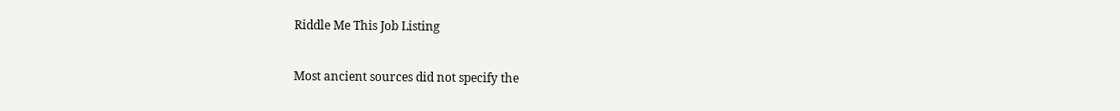Riddle Me This Job Listing

Most ancient sources did not specify the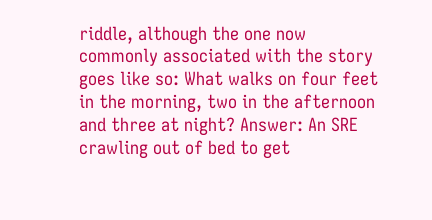riddle, although the one now commonly associated with the story goes like so: What walks on four feet in the morning, two in the afternoon and three at night? Answer: An SRE crawling out of bed to get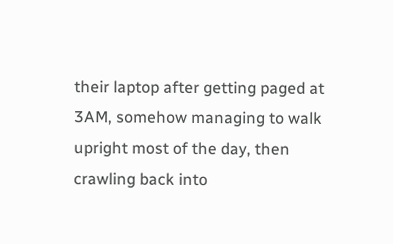their laptop after getting paged at 3AM, somehow managing to walk upright most of the day, then crawling back into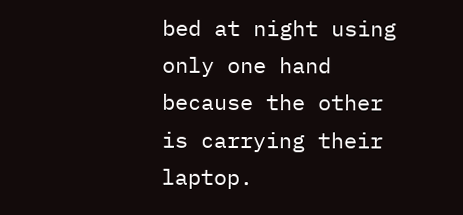bed at night using only one hand because the other is carrying their laptop.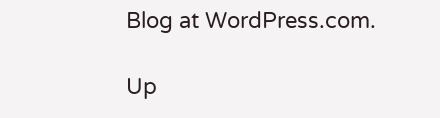Blog at WordPress.com.

Up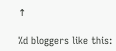↑

%d bloggers like this: